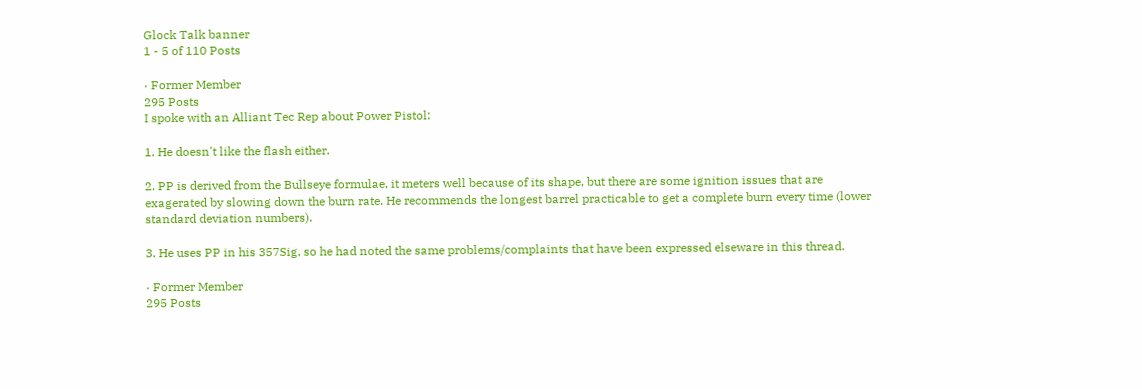Glock Talk banner
1 - 5 of 110 Posts

· Former Member
295 Posts
I spoke with an Alliant Tec Rep about Power Pistol:

1. He doesn't like the flash either.

2. PP is derived from the Bullseye formulae, it meters well because of its shape, but there are some ignition issues that are exagerated by slowing down the burn rate. He recommends the longest barrel practicable to get a complete burn every time (lower standard deviation numbers).

3. He uses PP in his 357Sig, so he had noted the same problems/complaints that have been expressed elseware in this thread.

· Former Member
295 Posts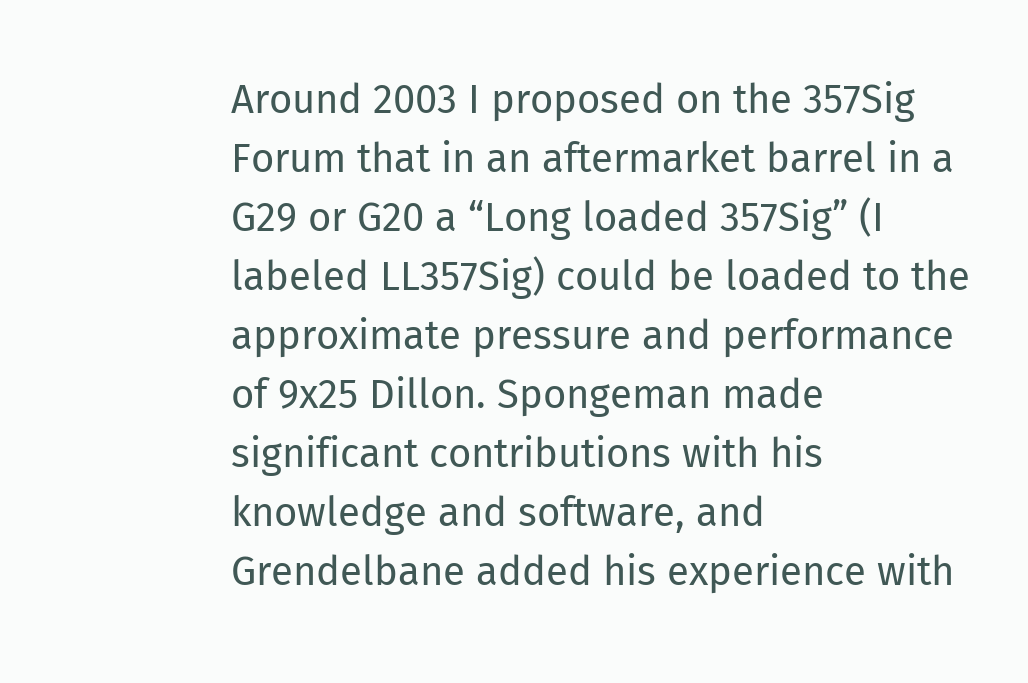Around 2003 I proposed on the 357Sig Forum that in an aftermarket barrel in a G29 or G20 a “Long loaded 357Sig” (I labeled LL357Sig) could be loaded to the approximate pressure and performance of 9x25 Dillon. Spongeman made significant contributions with his knowledge and software, and Grendelbane added his experience with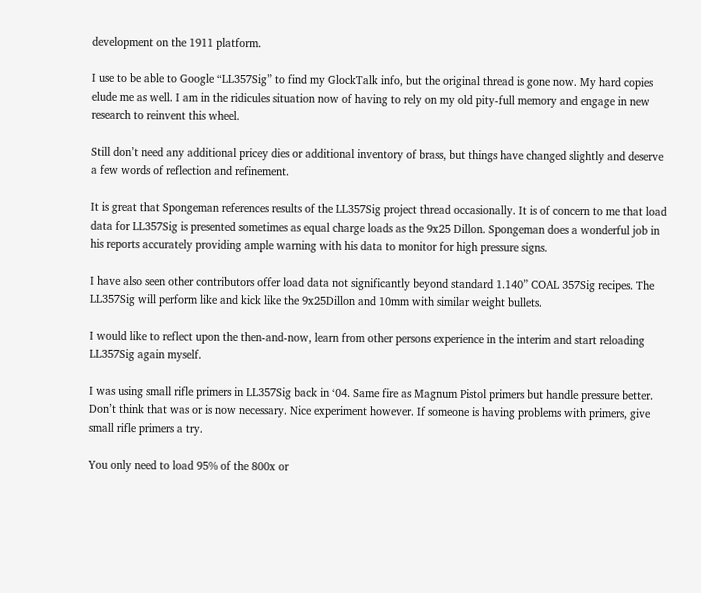development on the 1911 platform.

I use to be able to Google “LL357Sig” to find my GlockTalk info, but the original thread is gone now. My hard copies elude me as well. I am in the ridicules situation now of having to rely on my old pity-full memory and engage in new research to reinvent this wheel.

Still don’t need any additional pricey dies or additional inventory of brass, but things have changed slightly and deserve a few words of reflection and refinement.

It is great that Spongeman references results of the LL357Sig project thread occasionally. It is of concern to me that load data for LL357Sig is presented sometimes as equal charge loads as the 9x25 Dillon. Spongeman does a wonderful job in his reports accurately providing ample warning with his data to monitor for high pressure signs.

I have also seen other contributors offer load data not significantly beyond standard 1.140” COAL 357Sig recipes. The LL357Sig will perform like and kick like the 9x25Dillon and 10mm with similar weight bullets.

I would like to reflect upon the then-and-now, learn from other persons experience in the interim and start reloading LL357Sig again myself.

I was using small rifle primers in LL357Sig back in ‘04. Same fire as Magnum Pistol primers but handle pressure better. Don’t think that was or is now necessary. Nice experiment however. If someone is having problems with primers, give small rifle primers a try.

You only need to load 95% of the 800x or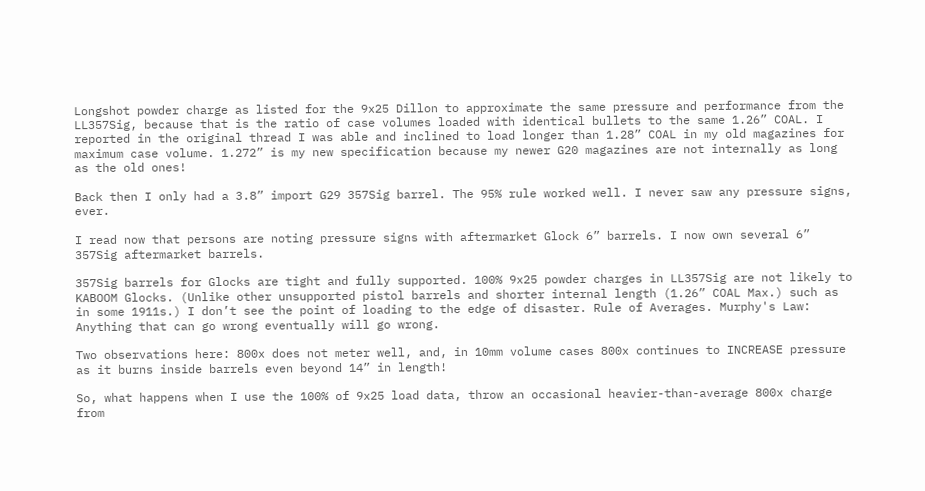Longshot powder charge as listed for the 9x25 Dillon to approximate the same pressure and performance from the LL357Sig, because that is the ratio of case volumes loaded with identical bullets to the same 1.26” COAL. I reported in the original thread I was able and inclined to load longer than 1.28” COAL in my old magazines for maximum case volume. 1.272” is my new specification because my newer G20 magazines are not internally as long as the old ones!

Back then I only had a 3.8” import G29 357Sig barrel. The 95% rule worked well. I never saw any pressure signs, ever.

I read now that persons are noting pressure signs with aftermarket Glock 6” barrels. I now own several 6” 357Sig aftermarket barrels.

357Sig barrels for Glocks are tight and fully supported. 100% 9x25 powder charges in LL357Sig are not likely to KABOOM Glocks. (Unlike other unsupported pistol barrels and shorter internal length (1.26” COAL Max.) such as in some 1911s.) I don’t see the point of loading to the edge of disaster. Rule of Averages. Murphy's Law: Anything that can go wrong eventually will go wrong.

Two observations here: 800x does not meter well, and, in 10mm volume cases 800x continues to INCREASE pressure as it burns inside barrels even beyond 14” in length!

So, what happens when I use the 100% of 9x25 load data, throw an occasional heavier-than-average 800x charge from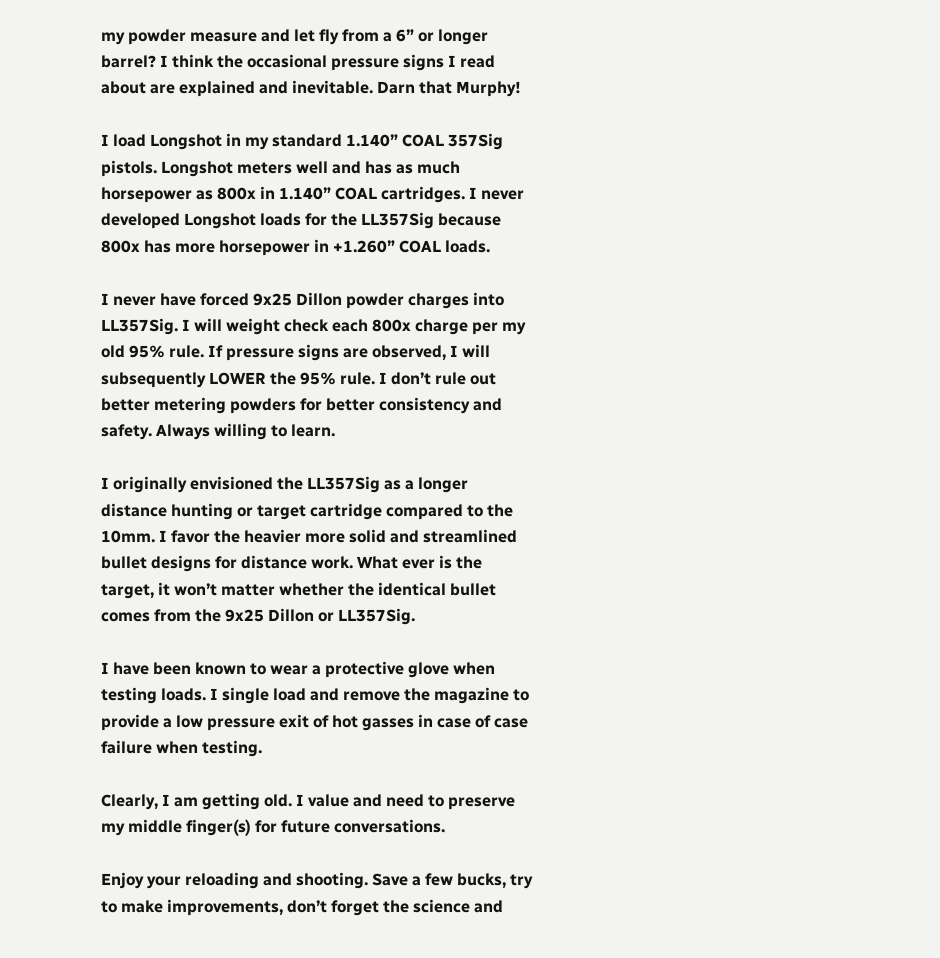my powder measure and let fly from a 6” or longer barrel? I think the occasional pressure signs I read about are explained and inevitable. Darn that Murphy!

I load Longshot in my standard 1.140” COAL 357Sig pistols. Longshot meters well and has as much horsepower as 800x in 1.140” COAL cartridges. I never developed Longshot loads for the LL357Sig because 800x has more horsepower in +1.260” COAL loads.

I never have forced 9x25 Dillon powder charges into LL357Sig. I will weight check each 800x charge per my old 95% rule. If pressure signs are observed, I will subsequently LOWER the 95% rule. I don’t rule out better metering powders for better consistency and safety. Always willing to learn.

I originally envisioned the LL357Sig as a longer distance hunting or target cartridge compared to the 10mm. I favor the heavier more solid and streamlined bullet designs for distance work. What ever is the target, it won’t matter whether the identical bullet comes from the 9x25 Dillon or LL357Sig.

I have been known to wear a protective glove when testing loads. I single load and remove the magazine to provide a low pressure exit of hot gasses in case of case failure when testing.

Clearly, I am getting old. I value and need to preserve my middle finger(s) for future conversations.

Enjoy your reloading and shooting. Save a few bucks, try to make improvements, don’t forget the science and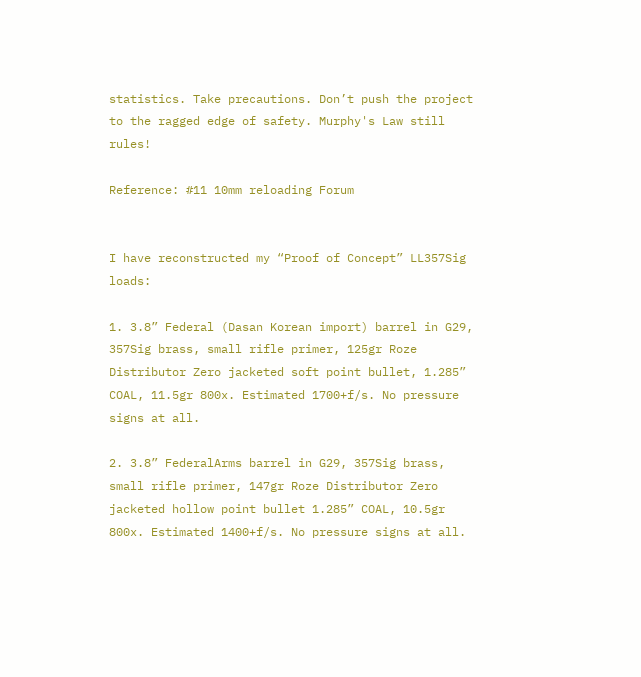statistics. Take precautions. Don’t push the project to the ragged edge of safety. Murphy's Law still rules!

Reference: #11 10mm reloading Forum


I have reconstructed my “Proof of Concept” LL357Sig loads:

1. 3.8” Federal (Dasan Korean import) barrel in G29, 357Sig brass, small rifle primer, 125gr Roze Distributor Zero jacketed soft point bullet, 1.285” COAL, 11.5gr 800x. Estimated 1700+f/s. No pressure signs at all.

2. 3.8” FederalArms barrel in G29, 357Sig brass, small rifle primer, 147gr Roze Distributor Zero jacketed hollow point bullet 1.285” COAL, 10.5gr 800x. Estimated 1400+f/s. No pressure signs at all.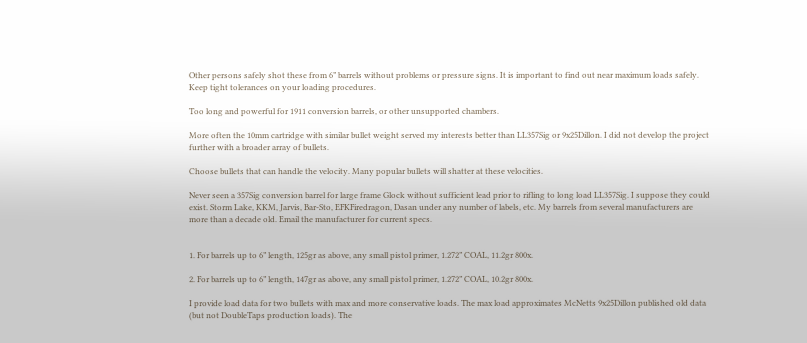Other persons safely shot these from 6” barrels without problems or pressure signs. It is important to find out near maximum loads safely. Keep tight tolerances on your loading procedures.

Too long and powerful for 1911 conversion barrels, or other unsupported chambers.

More often the 10mm cartridge with similar bullet weight served my interests better than LL357Sig or 9x25Dillon. I did not develop the project further with a broader array of bullets.

Choose bullets that can handle the velocity. Many popular bullets will shatter at these velocities.

Never seen a 357Sig conversion barrel for large frame Glock without sufficient lead prior to rifling to long load LL357Sig. I suppose they could exist. Storm Lake, KKM, Jarvis, Bar-Sto, EFKFiredragon, Dasan under any number of labels, etc. My barrels from several manufacturers are more than a decade old. Email the manufacturer for current specs.


1. For barrels up to 6” length, 125gr as above, any small pistol primer, 1.272” COAL, 11.2gr 800x.

2. For barrels up to 6” length, 147gr as above, any small pistol primer, 1.272” COAL, 10.2gr 800x.

I provide load data for two bullets with max and more conservative loads. The max load approximates McNetts 9x25Dillon published old data (but not DoubleTaps production loads). The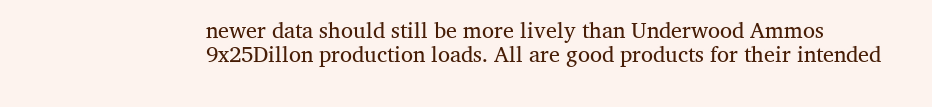newer data should still be more lively than Underwood Ammos 9x25Dillon production loads. All are good products for their intended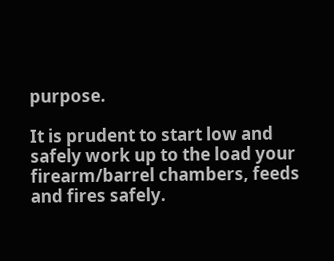purpose.

It is prudent to start low and safely work up to the load your firearm/barrel chambers, feeds and fires safely.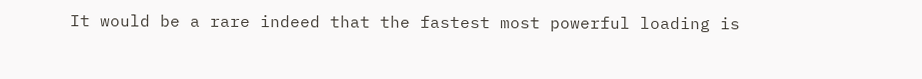It would be a rare indeed that the fastest most powerful loading is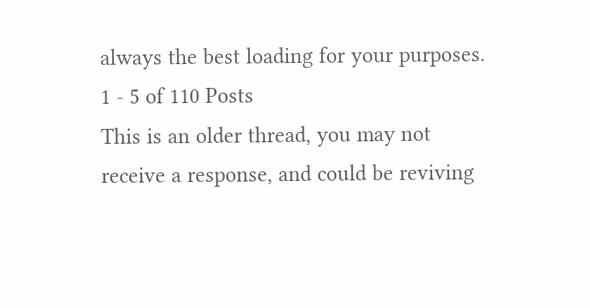always the best loading for your purposes.
1 - 5 of 110 Posts
This is an older thread, you may not receive a response, and could be reviving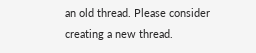an old thread. Please consider creating a new thread.